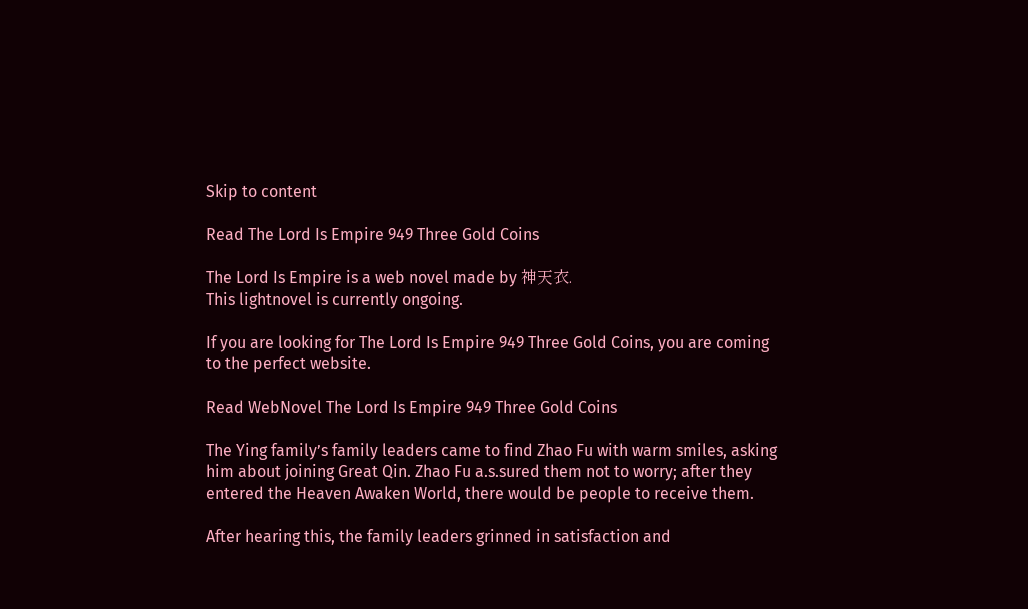Skip to content

Read The Lord Is Empire 949 Three Gold Coins

The Lord Is Empire is a web novel made by 神天衣.
This lightnovel is currently ongoing.

If you are looking for The Lord Is Empire 949 Three Gold Coins, you are coming to the perfect website.

Read WebNovel The Lord Is Empire 949 Three Gold Coins

The Ying family’s family leaders came to find Zhao Fu with warm smiles, asking him about joining Great Qin. Zhao Fu a.s.sured them not to worry; after they entered the Heaven Awaken World, there would be people to receive them.

After hearing this, the family leaders grinned in satisfaction and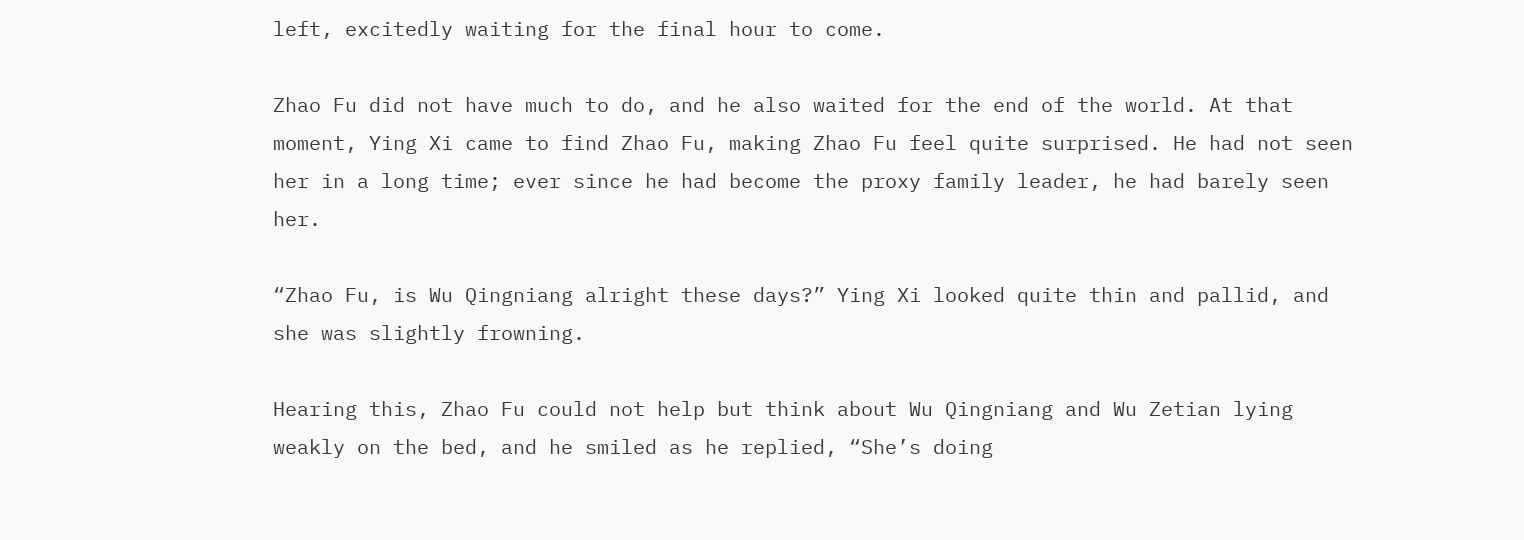left, excitedly waiting for the final hour to come.

Zhao Fu did not have much to do, and he also waited for the end of the world. At that moment, Ying Xi came to find Zhao Fu, making Zhao Fu feel quite surprised. He had not seen her in a long time; ever since he had become the proxy family leader, he had barely seen her.

“Zhao Fu, is Wu Qingniang alright these days?” Ying Xi looked quite thin and pallid, and she was slightly frowning.

Hearing this, Zhao Fu could not help but think about Wu Qingniang and Wu Zetian lying weakly on the bed, and he smiled as he replied, “She’s doing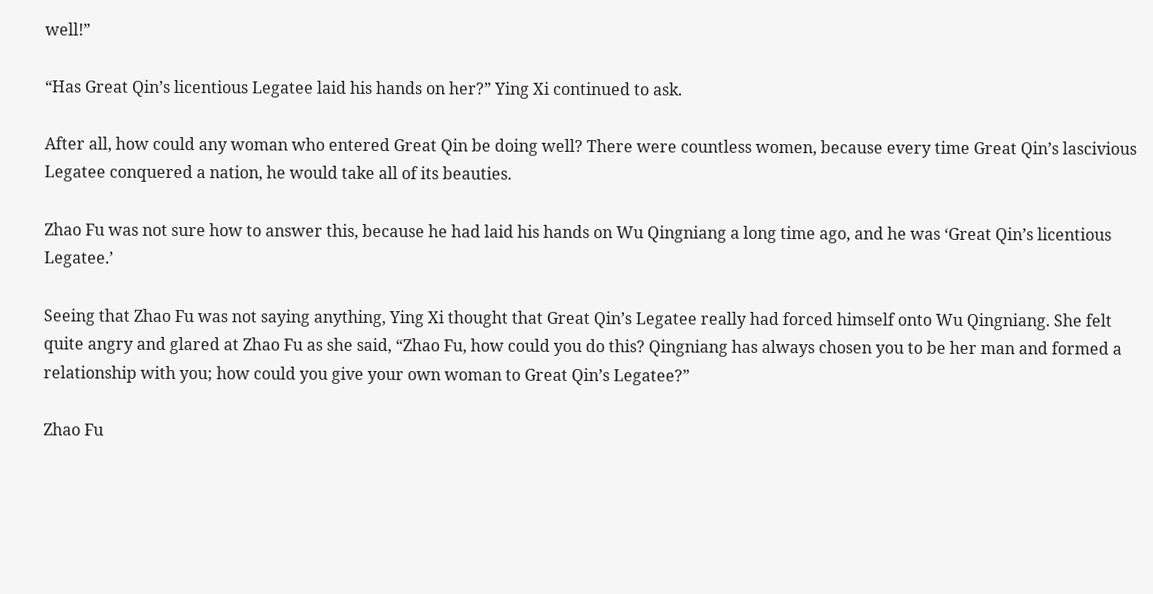well!”

“Has Great Qin’s licentious Legatee laid his hands on her?” Ying Xi continued to ask.

After all, how could any woman who entered Great Qin be doing well? There were countless women, because every time Great Qin’s lascivious Legatee conquered a nation, he would take all of its beauties.

Zhao Fu was not sure how to answer this, because he had laid his hands on Wu Qingniang a long time ago, and he was ‘Great Qin’s licentious Legatee.’

Seeing that Zhao Fu was not saying anything, Ying Xi thought that Great Qin’s Legatee really had forced himself onto Wu Qingniang. She felt quite angry and glared at Zhao Fu as she said, “Zhao Fu, how could you do this? Qingniang has always chosen you to be her man and formed a relationship with you; how could you give your own woman to Great Qin’s Legatee?”

Zhao Fu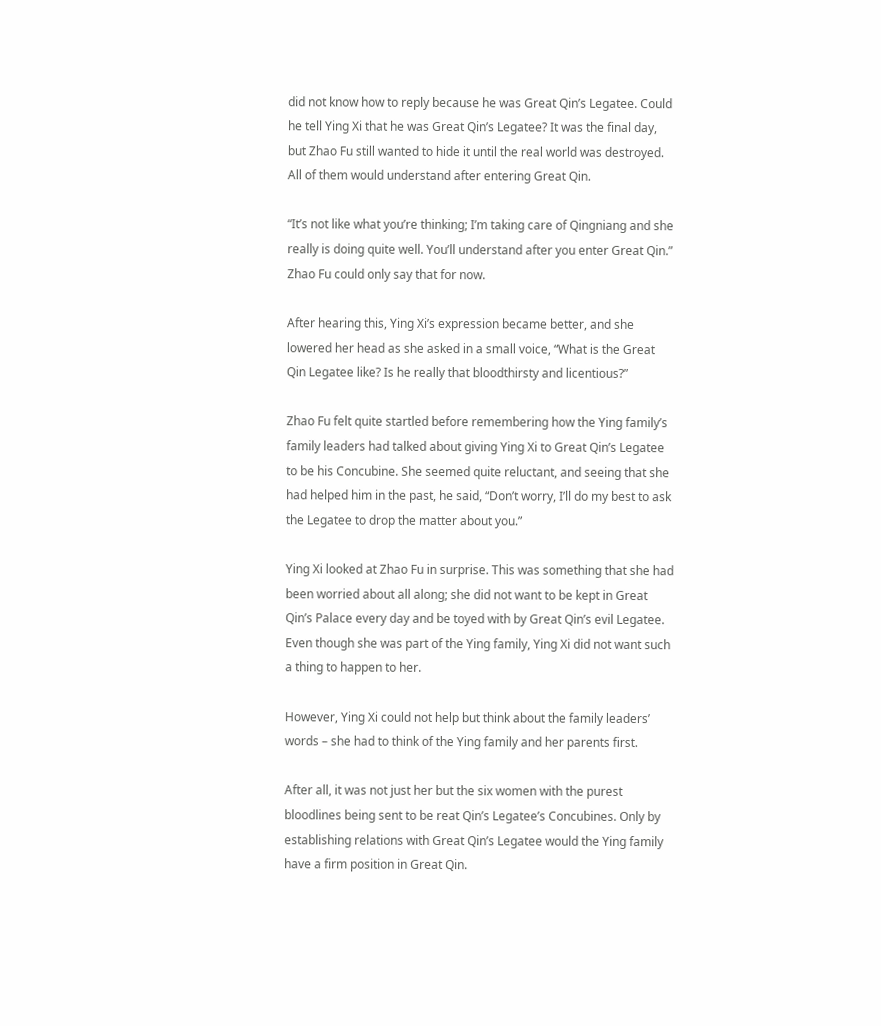did not know how to reply because he was Great Qin’s Legatee. Could he tell Ying Xi that he was Great Qin’s Legatee? It was the final day, but Zhao Fu still wanted to hide it until the real world was destroyed. All of them would understand after entering Great Qin.

“It’s not like what you’re thinking; I’m taking care of Qingniang and she really is doing quite well. You’ll understand after you enter Great Qin.” Zhao Fu could only say that for now.

After hearing this, Ying Xi’s expression became better, and she lowered her head as she asked in a small voice, “What is the Great Qin Legatee like? Is he really that bloodthirsty and licentious?”

Zhao Fu felt quite startled before remembering how the Ying family’s family leaders had talked about giving Ying Xi to Great Qin’s Legatee to be his Concubine. She seemed quite reluctant, and seeing that she had helped him in the past, he said, “Don’t worry, I’ll do my best to ask the Legatee to drop the matter about you.”

Ying Xi looked at Zhao Fu in surprise. This was something that she had been worried about all along; she did not want to be kept in Great Qin’s Palace every day and be toyed with by Great Qin’s evil Legatee. Even though she was part of the Ying family, Ying Xi did not want such a thing to happen to her.

However, Ying Xi could not help but think about the family leaders’ words – she had to think of the Ying family and her parents first.

After all, it was not just her but the six women with the purest bloodlines being sent to be reat Qin’s Legatee’s Concubines. Only by establishing relations with Great Qin’s Legatee would the Ying family have a firm position in Great Qin.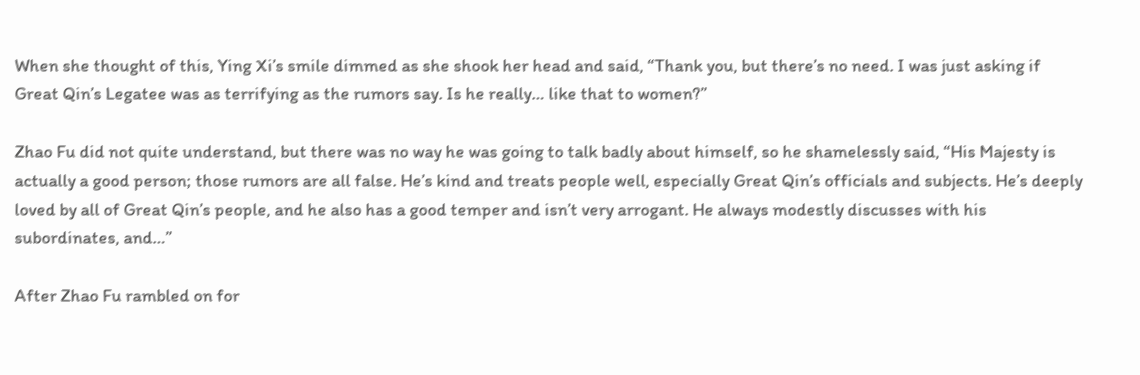When she thought of this, Ying Xi’s smile dimmed as she shook her head and said, “Thank you, but there’s no need. I was just asking if Great Qin’s Legatee was as terrifying as the rumors say. Is he really… like that to women?”

Zhao Fu did not quite understand, but there was no way he was going to talk badly about himself, so he shamelessly said, “His Majesty is actually a good person; those rumors are all false. He’s kind and treats people well, especially Great Qin’s officials and subjects. He’s deeply loved by all of Great Qin’s people, and he also has a good temper and isn’t very arrogant. He always modestly discusses with his subordinates, and…”

After Zhao Fu rambled on for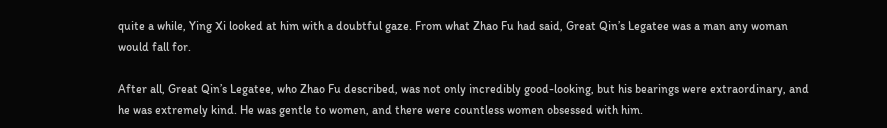quite a while, Ying Xi looked at him with a doubtful gaze. From what Zhao Fu had said, Great Qin’s Legatee was a man any woman would fall for.

After all, Great Qin’s Legatee, who Zhao Fu described, was not only incredibly good-looking, but his bearings were extraordinary, and he was extremely kind. He was gentle to women, and there were countless women obsessed with him.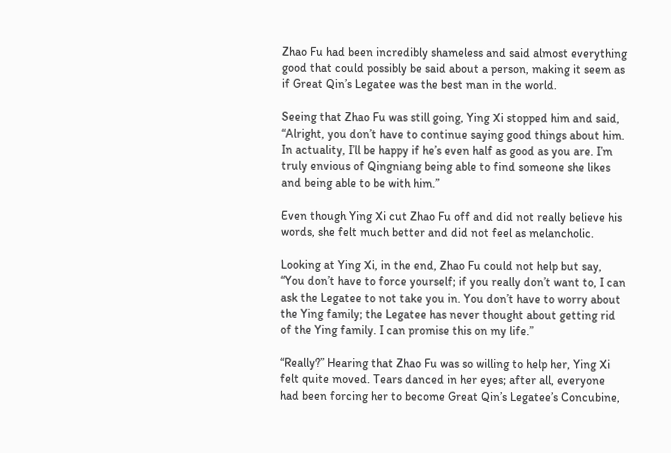Zhao Fu had been incredibly shameless and said almost everything good that could possibly be said about a person, making it seem as if Great Qin’s Legatee was the best man in the world.

Seeing that Zhao Fu was still going, Ying Xi stopped him and said, “Alright, you don’t have to continue saying good things about him. In actuality, I’ll be happy if he’s even half as good as you are. I’m truly envious of Qingniang being able to find someone she likes and being able to be with him.”

Even though Ying Xi cut Zhao Fu off and did not really believe his words, she felt much better and did not feel as melancholic.

Looking at Ying Xi, in the end, Zhao Fu could not help but say, “You don’t have to force yourself; if you really don’t want to, I can ask the Legatee to not take you in. You don’t have to worry about the Ying family; the Legatee has never thought about getting rid of the Ying family. I can promise this on my life.”

“Really?” Hearing that Zhao Fu was so willing to help her, Ying Xi felt quite moved. Tears danced in her eyes; after all, everyone had been forcing her to become Great Qin’s Legatee’s Concubine,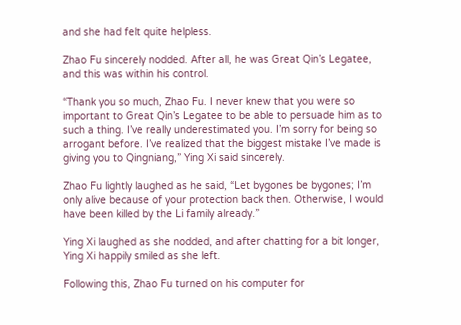and she had felt quite helpless.

Zhao Fu sincerely nodded. After all, he was Great Qin’s Legatee, and this was within his control.

“Thank you so much, Zhao Fu. I never knew that you were so important to Great Qin’s Legatee to be able to persuade him as to such a thing. I’ve really underestimated you. I’m sorry for being so arrogant before. I’ve realized that the biggest mistake I’ve made is giving you to Qingniang,” Ying Xi said sincerely.

Zhao Fu lightly laughed as he said, “Let bygones be bygones; I’m only alive because of your protection back then. Otherwise, I would have been killed by the Li family already.”

Ying Xi laughed as she nodded, and after chatting for a bit longer, Ying Xi happily smiled as she left.

Following this, Zhao Fu turned on his computer for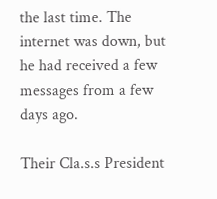the last time. The internet was down, but he had received a few messages from a few days ago.

Their Cla.s.s President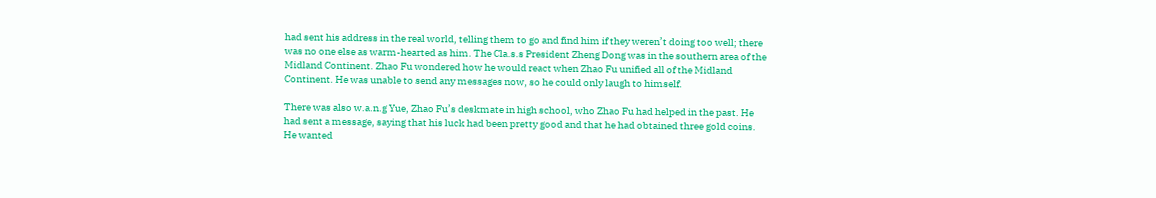had sent his address in the real world, telling them to go and find him if they weren’t doing too well; there was no one else as warm-hearted as him. The Cla.s.s President Zheng Dong was in the southern area of the Midland Continent. Zhao Fu wondered how he would react when Zhao Fu unified all of the Midland Continent. He was unable to send any messages now, so he could only laugh to himself.

There was also w.a.n.g Yue, Zhao Fu’s deskmate in high school, who Zhao Fu had helped in the past. He had sent a message, saying that his luck had been pretty good and that he had obtained three gold coins. He wanted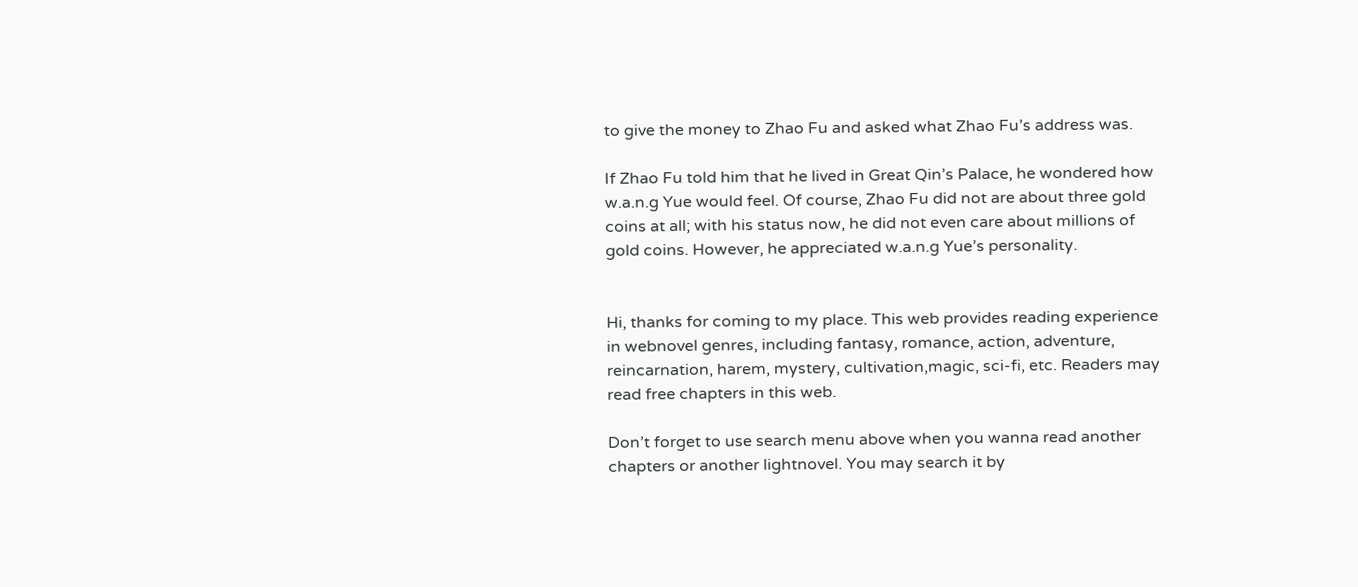to give the money to Zhao Fu and asked what Zhao Fu’s address was.

If Zhao Fu told him that he lived in Great Qin’s Palace, he wondered how w.a.n.g Yue would feel. Of course, Zhao Fu did not are about three gold coins at all; with his status now, he did not even care about millions of gold coins. However, he appreciated w.a.n.g Yue’s personality.


Hi, thanks for coming to my place. This web provides reading experience in webnovel genres, including fantasy, romance, action, adventure, reincarnation, harem, mystery, cultivation,magic, sci-fi, etc. Readers may read free chapters in this web.

Don’t forget to use search menu above when you wanna read another chapters or another lightnovel. You may search it by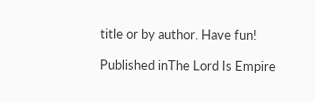title or by author. Have fun!

Published inThe Lord Is Empire